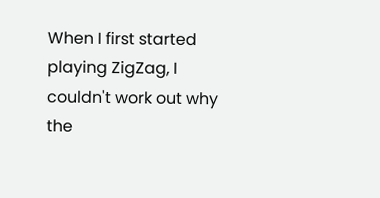When I first started playing ZigZag, I couldn't work out why the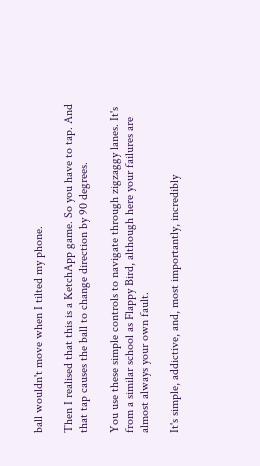ball wouldn't move when I tilted my phone.

Then I realised that this is a KetchApp game. So you have to tap. And that tap causes the ball to change direction by 90 degrees.

You use these simple controls to navigate through zigzaggy lanes. It's from a similar school as Flappy Bird, although here your failures are almost always your own fault.

It's simple, addictive, and, most importantly, incredibly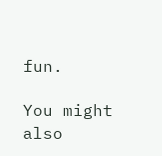fun.

You might also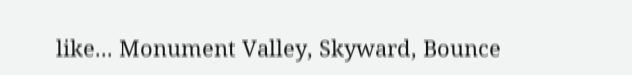like... Monument Valley, Skyward, Bounce